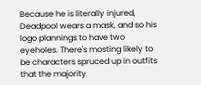Because he is literally injured, Deadpool wears a mask, and so his logo plannings to have two eyeholes. There's mosting likely to be characters spruced up in outfits that the majority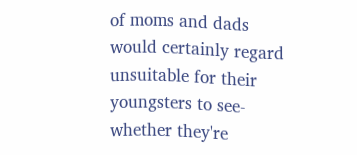of moms and dads would certainly regard unsuitable for their youngsters to see- whether they're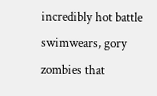incredibly hot battle swimwears, gory zombies that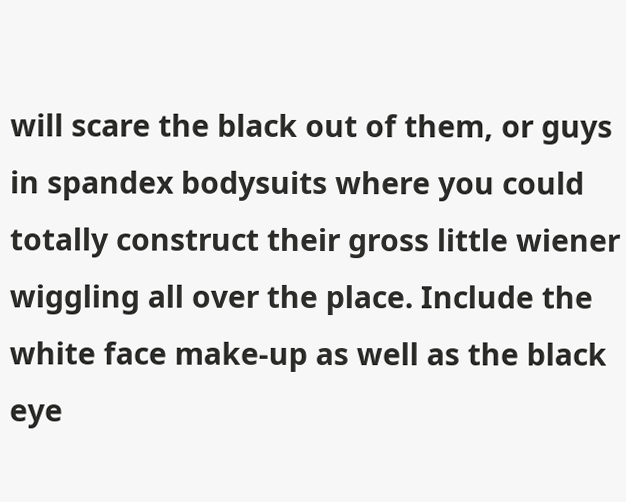will scare the black out of them, or guys in spandex bodysuits where you could totally construct their gross little wiener wiggling all over the place. Include the white face make-up as well as the black eye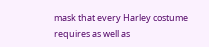mask that every Harley costume requires as well as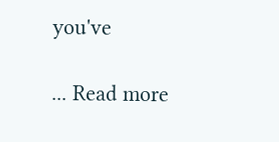you've

... Read more